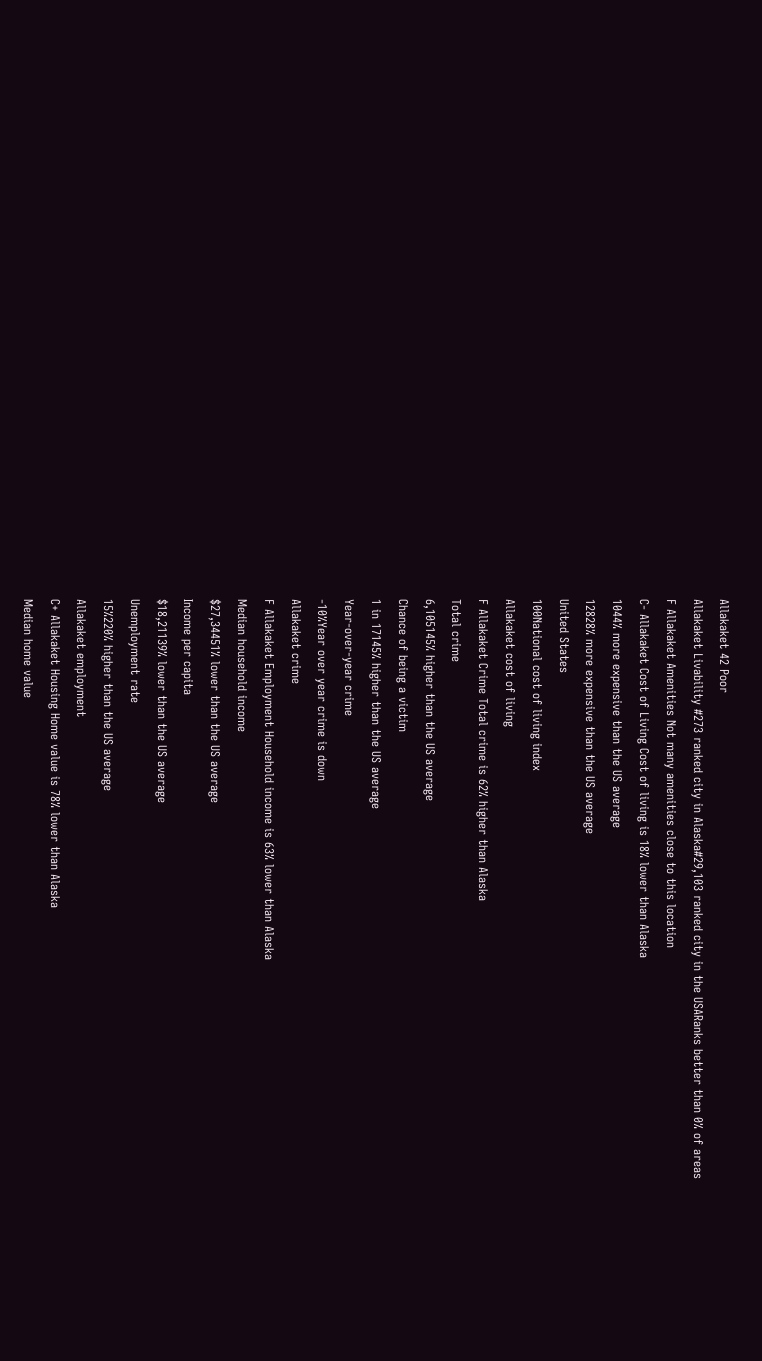Allakaket 42 Poor
Allakaket Livability #273 ranked city in Alaska#29,103 ranked city in the USARanks better than 0% of areas
F Allakaket Amenities Not many amenities close to this location
C- Allakaket Cost of Living Cost of living is 18% lower than Alaska
1044% more expensive than the US average
12828% more expensive than the US average
United States
100National cost of living index
Allakaket cost of living
F Allakaket Crime Total crime is 62% higher than Alaska
Total crime
6,105145% higher than the US average
Chance of being a victim
1 in 17145% higher than the US average
Year-over-year crime
-10%Year over year crime is down
Allakaket crime
F Allakaket Employment Household income is 63% lower than Alaska
Median household income
$27,34451% lower than the US average
Income per capita
$18,21139% lower than the US average
Unemployment rate
15%220% higher than the US average
Allakaket employment
C+ Allakaket Housing Home value is 78% lower than Alaska
Median home value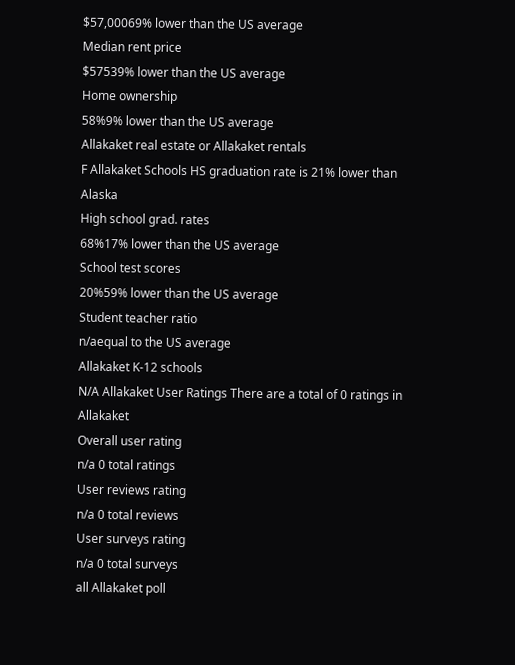$57,00069% lower than the US average
Median rent price
$57539% lower than the US average
Home ownership
58%9% lower than the US average
Allakaket real estate or Allakaket rentals
F Allakaket Schools HS graduation rate is 21% lower than Alaska
High school grad. rates
68%17% lower than the US average
School test scores
20%59% lower than the US average
Student teacher ratio
n/aequal to the US average
Allakaket K-12 schools
N/A Allakaket User Ratings There are a total of 0 ratings in Allakaket
Overall user rating
n/a 0 total ratings
User reviews rating
n/a 0 total reviews
User surveys rating
n/a 0 total surveys
all Allakaket poll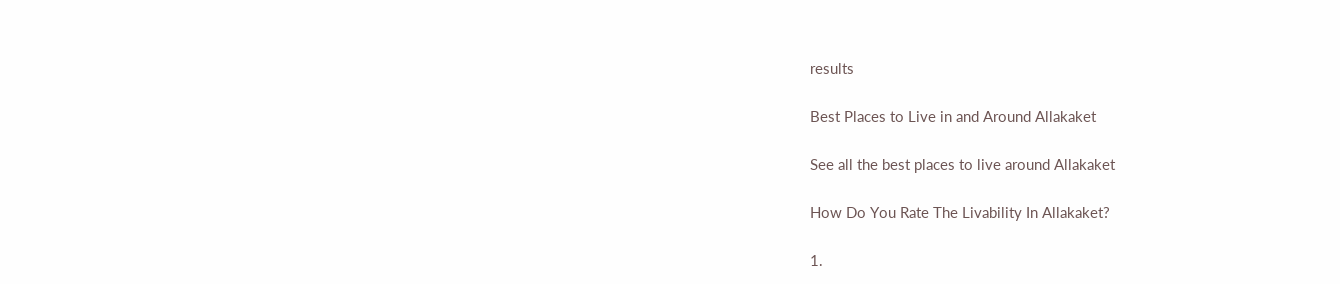results

Best Places to Live in and Around Allakaket

See all the best places to live around Allakaket

How Do You Rate The Livability In Allakaket?

1.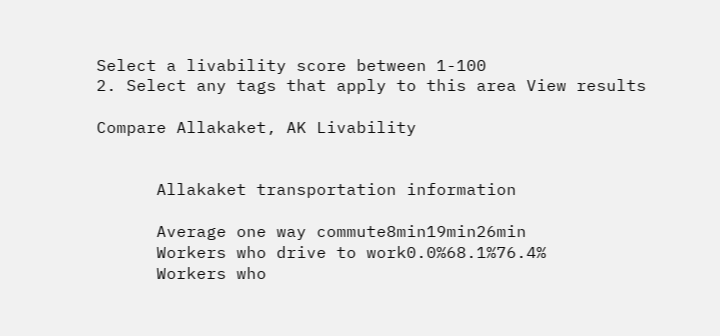Select a livability score between 1-100
2. Select any tags that apply to this area View results

Compare Allakaket, AK Livability


      Allakaket transportation information

      Average one way commute8min19min26min
      Workers who drive to work0.0%68.1%76.4%
      Workers who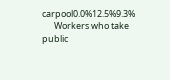carpool0.0%12.5%9.3%
      Workers who take public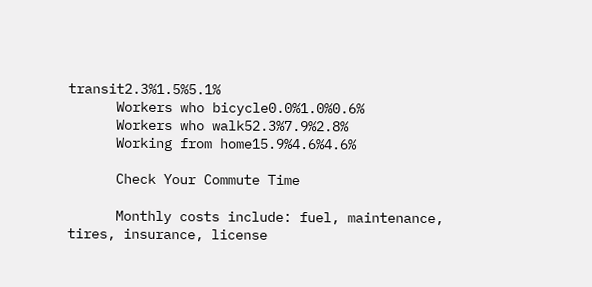transit2.3%1.5%5.1%
      Workers who bicycle0.0%1.0%0.6%
      Workers who walk52.3%7.9%2.8%
      Working from home15.9%4.6%4.6%

      Check Your Commute Time

      Monthly costs include: fuel, maintenance, tires, insurance, license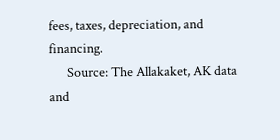fees, taxes, depreciation, and financing.
      Source: The Allakaket, AK data and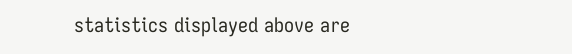statistics displayed above are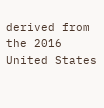derived from the 2016 United States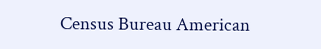Census Bureau American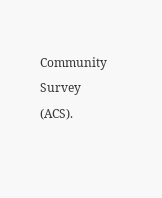Community Survey (ACS).